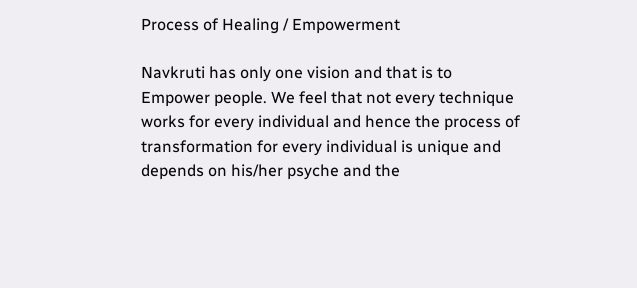Process of Healing / Empowerment

Navkruti has only one vision and that is to Empower people. We feel that not every technique works for every individual and hence the process of transformation for every individual is unique and depends on his/her psyche and the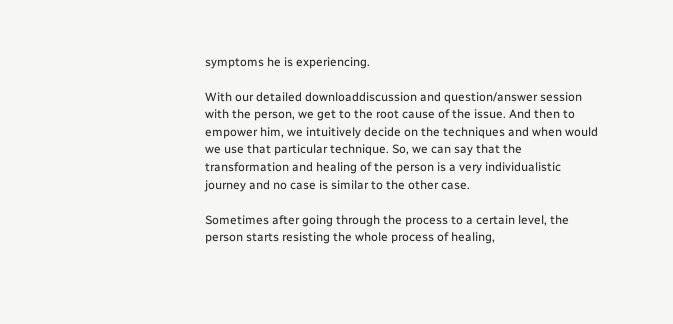symptoms he is experiencing.

With our detailed downloaddiscussion and question/answer session with the person, we get to the root cause of the issue. And then to empower him, we intuitively decide on the techniques and when would we use that particular technique. So, we can say that the transformation and healing of the person is a very individualistic journey and no case is similar to the other case.

Sometimes after going through the process to a certain level, the person starts resisting the whole process of healing,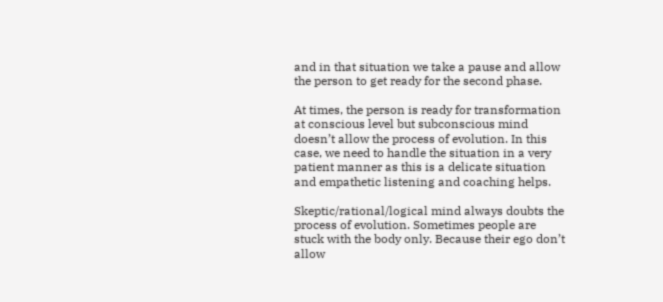and in that situation we take a pause and allow the person to get ready for the second phase.

At times, the person is ready for transformation at conscious level but subconscious mind doesn’t allow the process of evolution. In this case, we need to handle the situation in a very patient manner as this is a delicate situation and empathetic listening and coaching helps.

Skeptic/rational/logical mind always doubts the process of evolution. Sometimes people are stuck with the body only. Because their ego don’t allow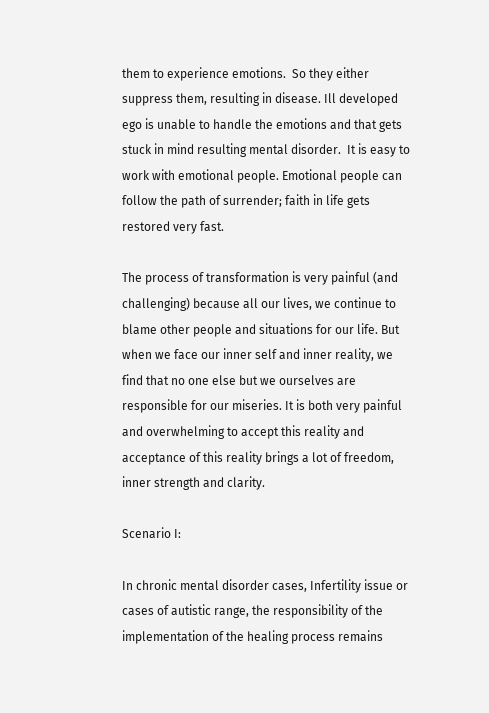them to experience emotions.  So they either suppress them, resulting in disease. Ill developed ego is unable to handle the emotions and that gets stuck in mind resulting mental disorder.  It is easy to work with emotional people. Emotional people can follow the path of surrender; faith in life gets restored very fast.

The process of transformation is very painful (and challenging) because all our lives, we continue to blame other people and situations for our life. But when we face our inner self and inner reality, we find that no one else but we ourselves are responsible for our miseries. It is both very painful and overwhelming to accept this reality and acceptance of this reality brings a lot of freedom, inner strength and clarity.

Scenario I:

In chronic mental disorder cases, Infertility issue or cases of autistic range, the responsibility of the implementation of the healing process remains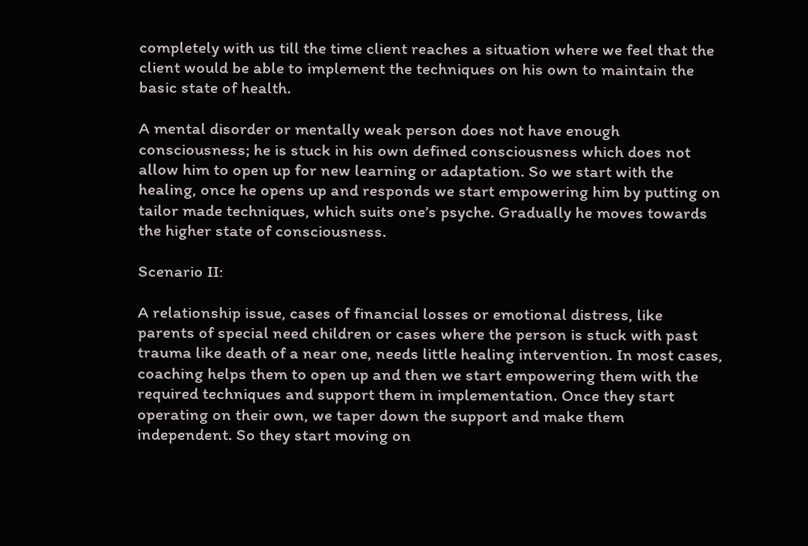completely with us till the time client reaches a situation where we feel that the client would be able to implement the techniques on his own to maintain the basic state of health.

A mental disorder or mentally weak person does not have enough consciousness; he is stuck in his own defined consciousness which does not allow him to open up for new learning or adaptation. So we start with the healing, once he opens up and responds we start empowering him by putting on tailor made techniques, which suits one’s psyche. Gradually he moves towards the higher state of consciousness.

Scenario II:

A relationship issue, cases of financial losses or emotional distress, like parents of special need children or cases where the person is stuck with past trauma like death of a near one, needs little healing intervention. In most cases, coaching helps them to open up and then we start empowering them with the required techniques and support them in implementation. Once they start operating on their own, we taper down the support and make them independent. So they start moving on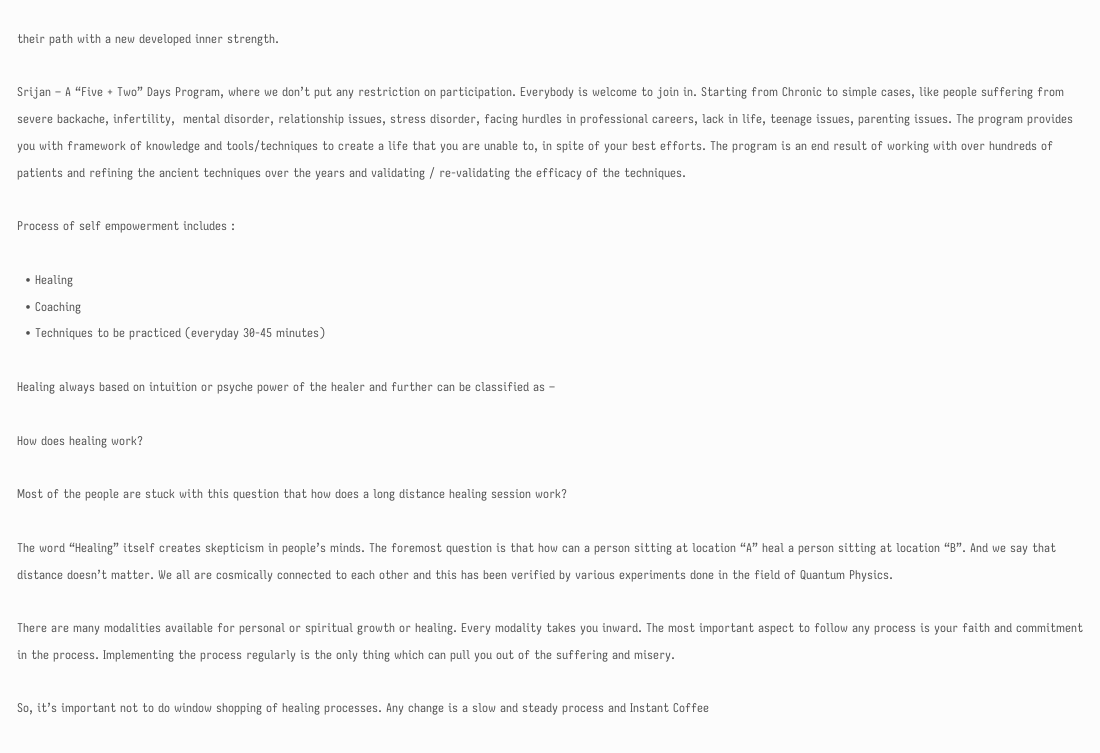their path with a new developed inner strength.

Srijan – A “Five + Two” Days Program, where we don’t put any restriction on participation. Everybody is welcome to join in. Starting from Chronic to simple cases, like people suffering from severe backache, infertility,  mental disorder, relationship issues, stress disorder, facing hurdles in professional careers, lack in life, teenage issues, parenting issues. The program provides you with framework of knowledge and tools/techniques to create a life that you are unable to, in spite of your best efforts. The program is an end result of working with over hundreds of patients and refining the ancient techniques over the years and validating / re-validating the efficacy of the techniques.

Process of self empowerment includes :

  • Healing
  • Coaching
  • Techniques to be practiced (everyday 30-45 minutes)

Healing always based on intuition or psyche power of the healer and further can be classified as –

How does healing work?

Most of the people are stuck with this question that how does a long distance healing session work?

The word “Healing” itself creates skepticism in people’s minds. The foremost question is that how can a person sitting at location “A” heal a person sitting at location “B”. And we say that distance doesn’t matter. We all are cosmically connected to each other and this has been verified by various experiments done in the field of Quantum Physics.

There are many modalities available for personal or spiritual growth or healing. Every modality takes you inward. The most important aspect to follow any process is your faith and commitment in the process. Implementing the process regularly is the only thing which can pull you out of the suffering and misery.

So, it’s important not to do window shopping of healing processes. Any change is a slow and steady process and Instant Coffee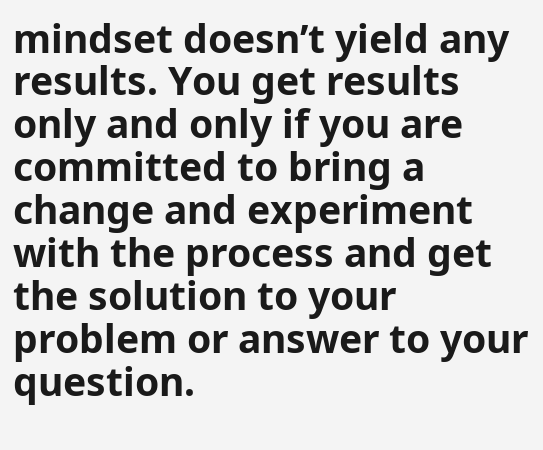mindset doesn’t yield any results. You get results only and only if you are committed to bring a change and experiment with the process and get the solution to your problem or answer to your question.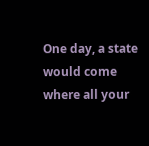One day, a state would come where all your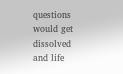questions would get dissolved and life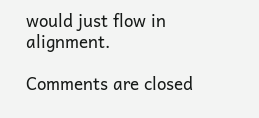would just flow in alignment.

Comments are closed